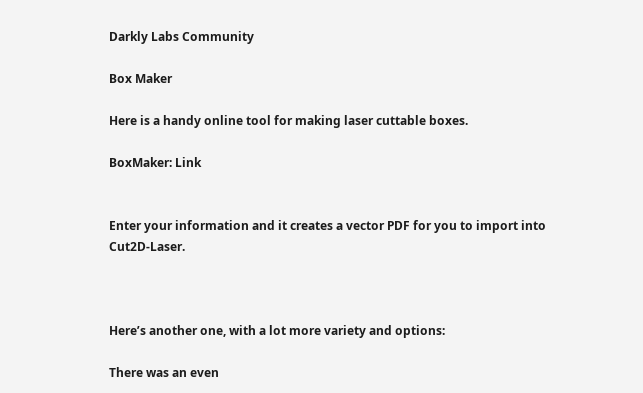Darkly Labs Community

Box Maker

Here is a handy online tool for making laser cuttable boxes.

BoxMaker: Link


Enter your information and it creates a vector PDF for you to import into Cut2D-Laser.



Here’s another one, with a lot more variety and options:

There was an even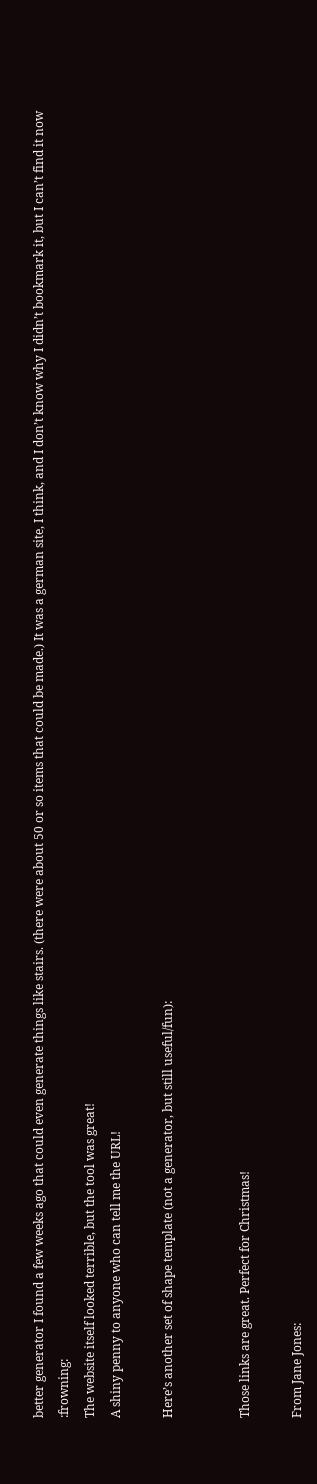better generator I found a few weeks ago that could even generate things like stairs. (there were about 50 or so items that could be made.) It was a german site, I think, and I don’t know why I didn’t bookmark it, but I can’t find it now :frowning:
The website itself looked terrible, but the tool was great!
A shiny penny to anyone who can tell me the URL!

Here’s another set of shape template (not a generator, but still useful/fun):


Those links are great. Perfect for Christmas!

From Jane Jones: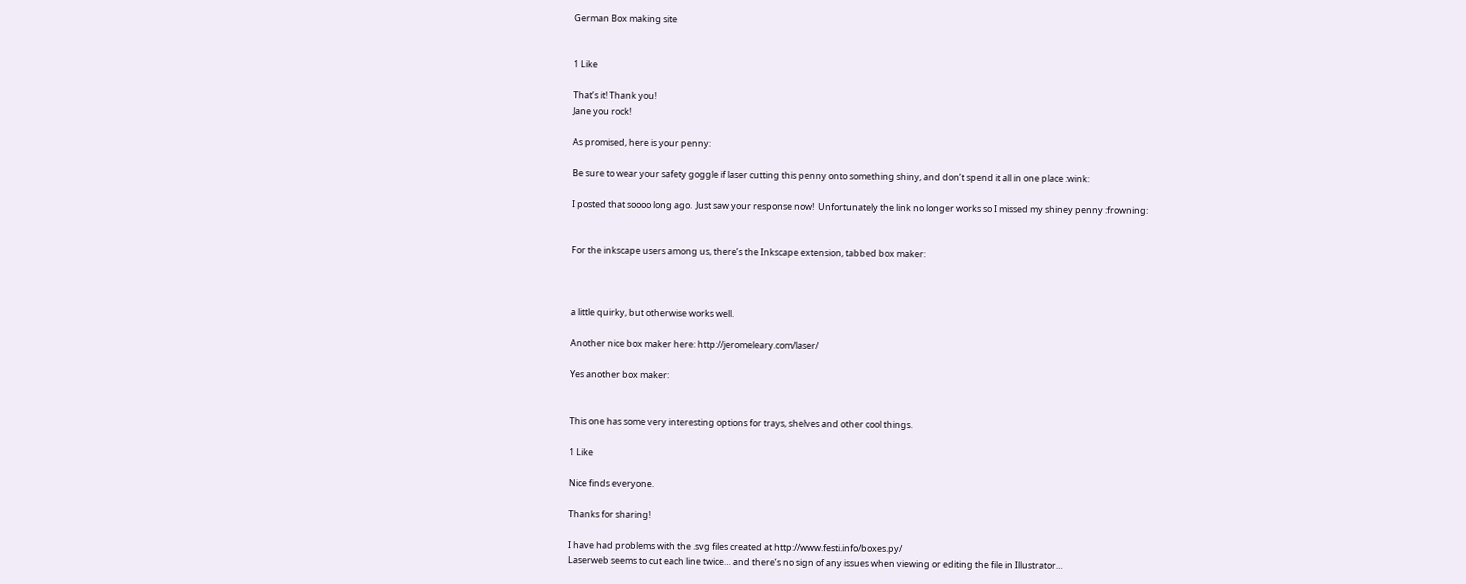German Box making site


1 Like

That’s it! Thank you!
Jane you rock!

As promised, here is your penny:

Be sure to wear your safety goggle if laser cutting this penny onto something shiny, and don’t spend it all in one place :wink:

I posted that soooo long ago.  Just saw your response now!  Unfortunately the link no longer works so I missed my shiney penny :frowning:


For the inkscape users among us, there’s the Inkscape extension, tabbed box maker:



a little quirky, but otherwise works well.

Another nice box maker here: http://jeromeleary.com/laser/

Yes another box maker:


This one has some very interesting options for trays, shelves and other cool things.

1 Like

Nice finds everyone.

Thanks for sharing!

I have had problems with the .svg files created at http://www.festi.info/boxes.py/
Laserweb seems to cut each line twice… and there’s no sign of any issues when viewing or editing the file in Illustrator…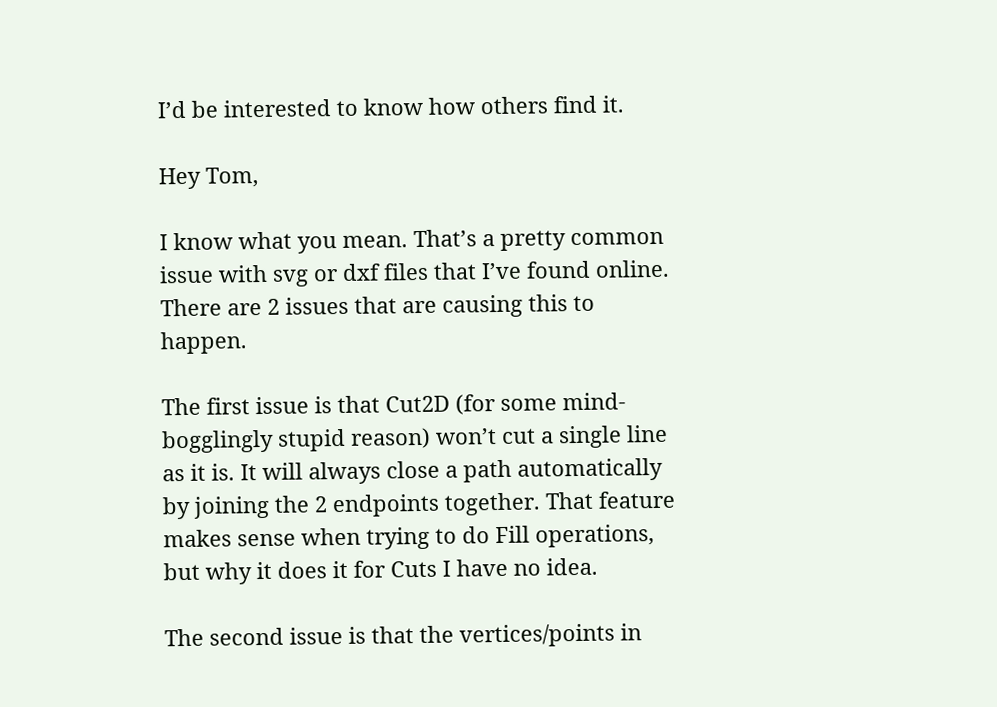I’d be interested to know how others find it.

Hey Tom,

I know what you mean. That’s a pretty common issue with svg or dxf files that I’ve found online.
There are 2 issues that are causing this to happen.

The first issue is that Cut2D (for some mind-bogglingly stupid reason) won’t cut a single line as it is. It will always close a path automatically by joining the 2 endpoints together. That feature makes sense when trying to do Fill operations, but why it does it for Cuts I have no idea.

The second issue is that the vertices/points in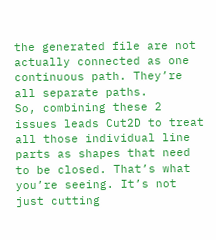the generated file are not actually connected as one continuous path. They’re all separate paths.
So, combining these 2 issues leads Cut2D to treat all those individual line parts as shapes that need to be closed. That’s what you’re seeing. It’s not just cutting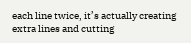each line twice, it’s actually creating extra lines and cutting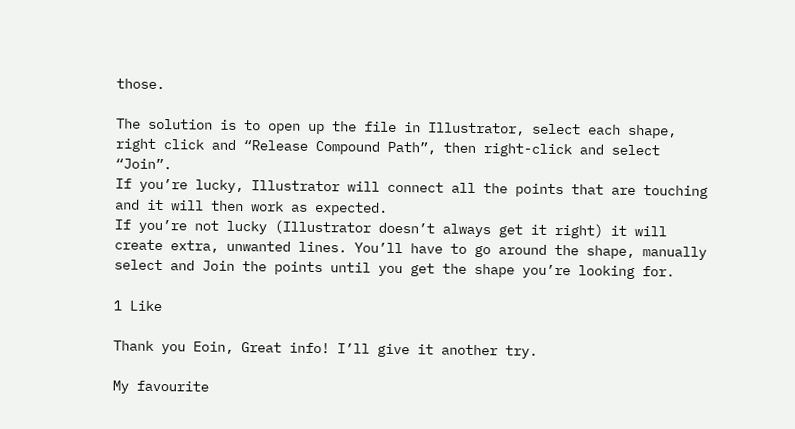those.

The solution is to open up the file in Illustrator, select each shape, right click and “Release Compound Path”, then right-click and select “Join”.
If you’re lucky, Illustrator will connect all the points that are touching and it will then work as expected.
If you’re not lucky (Illustrator doesn’t always get it right) it will create extra, unwanted lines. You’ll have to go around the shape, manually select and Join the points until you get the shape you’re looking for.

1 Like

Thank you Eoin, Great info! I’ll give it another try.

My favourite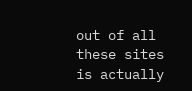out of all these sites is actually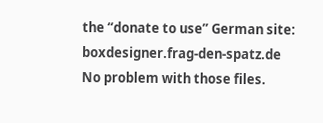the “donate to use” German site:  boxdesigner.frag-den-spatz.de
No problem with those files.